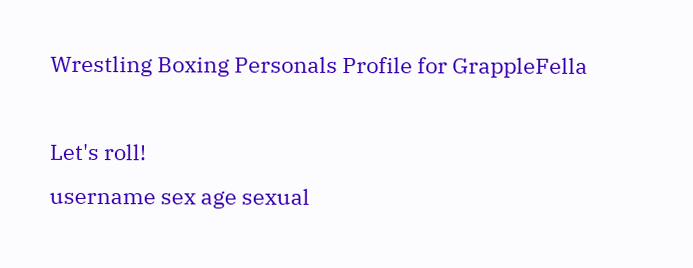Wrestling Boxing Personals Profile for GrappleFella

Let's roll!
username sex age sexual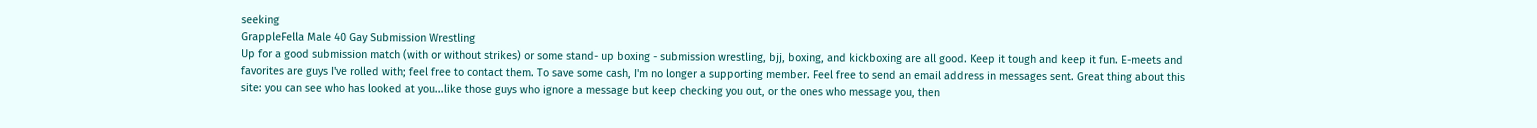seeking
GrappleFella Male 40 Gay Submission Wrestling
Up for a good submission match (with or without strikes) or some stand- up boxing - submission wrestling, bjj, boxing, and kickboxing are all good. Keep it tough and keep it fun. E-meets and favorites are guys I've rolled with; feel free to contact them. To save some cash, I'm no longer a supporting member. Feel free to send an email address in messages sent. Great thing about this site: you can see who has looked at you...like those guys who ignore a message but keep checking you out, or the ones who message you, then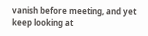vanish before meeting, and yet keep looking at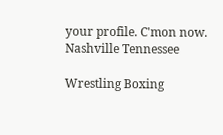your profile. C'mon now.
Nashville Tennessee

Wrestling Boxing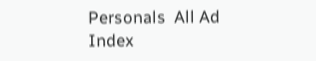Personals  All Ad Index